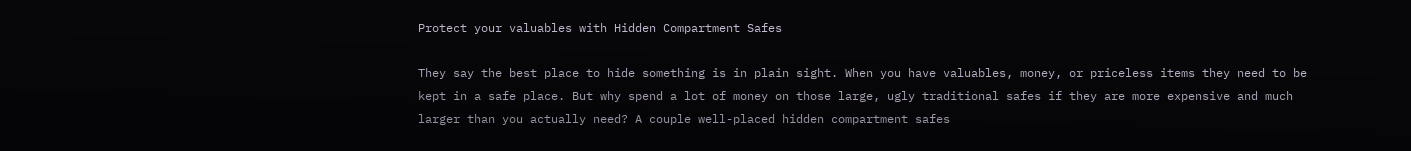Protect your valuables with Hidden Compartment Safes

They say the best place to hide something is in plain sight. When you have valuables, money, or priceless items they need to be kept in a safe place. But why spend a lot of money on those large, ugly traditional safes if they are more expensive and much larger than you actually need? A couple well-placed hidden compartment safes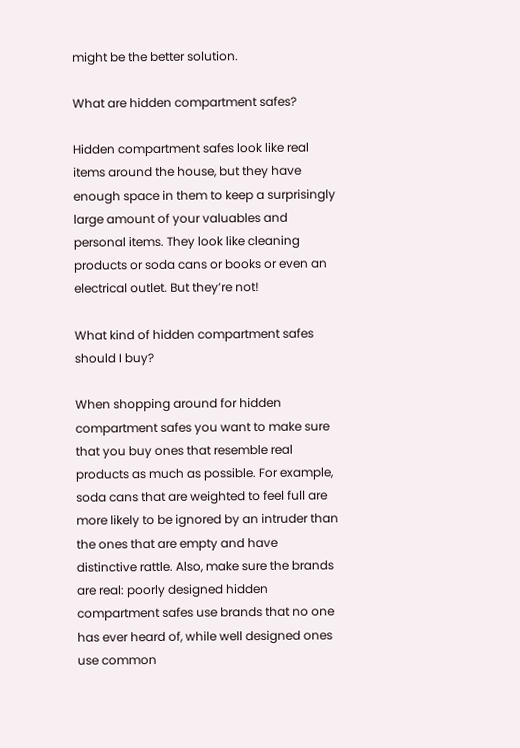might be the better solution.

What are hidden compartment safes?

Hidden compartment safes look like real items around the house, but they have enough space in them to keep a surprisingly large amount of your valuables and personal items. They look like cleaning products or soda cans or books or even an electrical outlet. But they’re not!

What kind of hidden compartment safes should I buy?

When shopping around for hidden compartment safes you want to make sure that you buy ones that resemble real products as much as possible. For example, soda cans that are weighted to feel full are more likely to be ignored by an intruder than the ones that are empty and have distinctive rattle. Also, make sure the brands are real: poorly designed hidden compartment safes use brands that no one has ever heard of, while well designed ones use common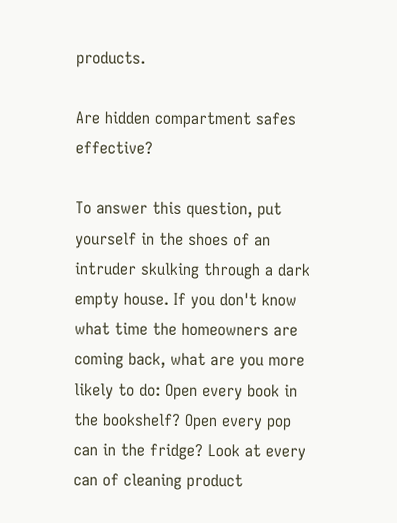products.

Are hidden compartment safes effective?

To answer this question, put yourself in the shoes of an intruder skulking through a dark empty house. If you don't know what time the homeowners are coming back, what are you more likely to do: Open every book in the bookshelf? Open every pop can in the fridge? Look at every can of cleaning product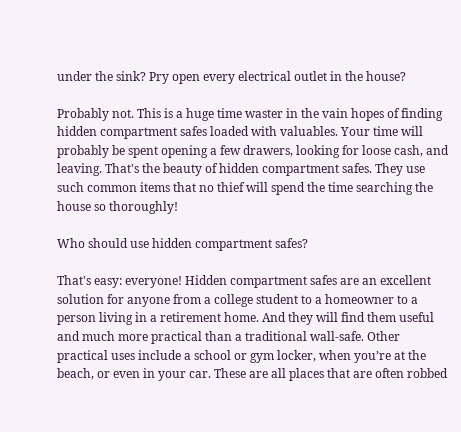under the sink? Pry open every electrical outlet in the house?

Probably not. This is a huge time waster in the vain hopes of finding hidden compartment safes loaded with valuables. Your time will probably be spent opening a few drawers, looking for loose cash, and leaving. That's the beauty of hidden compartment safes. They use such common items that no thief will spend the time searching the house so thoroughly!

Who should use hidden compartment safes?

That's easy: everyone! Hidden compartment safes are an excellent solution for anyone from a college student to a homeowner to a person living in a retirement home. And they will find them useful and much more practical than a traditional wall-safe. Other practical uses include a school or gym locker, when you’re at the beach, or even in your car. These are all places that are often robbed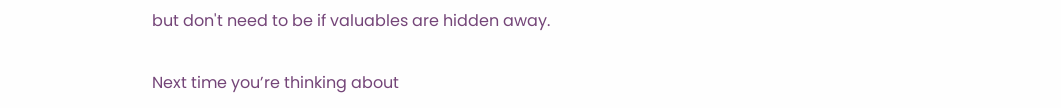but don't need to be if valuables are hidden away.

Next time you’re thinking about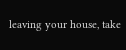leaving your house, take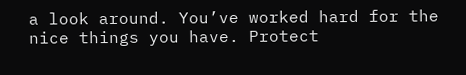a look around. You’ve worked hard for the nice things you have. Protect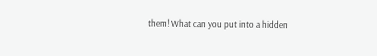them! What can you put into a hidden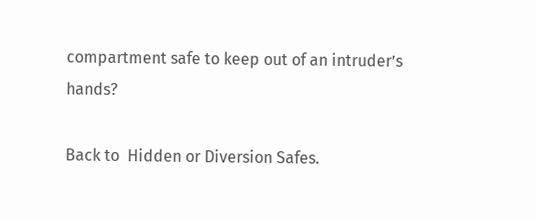compartment safe to keep out of an intruder’s hands?

Back to  Hidden or Diversion Safes.